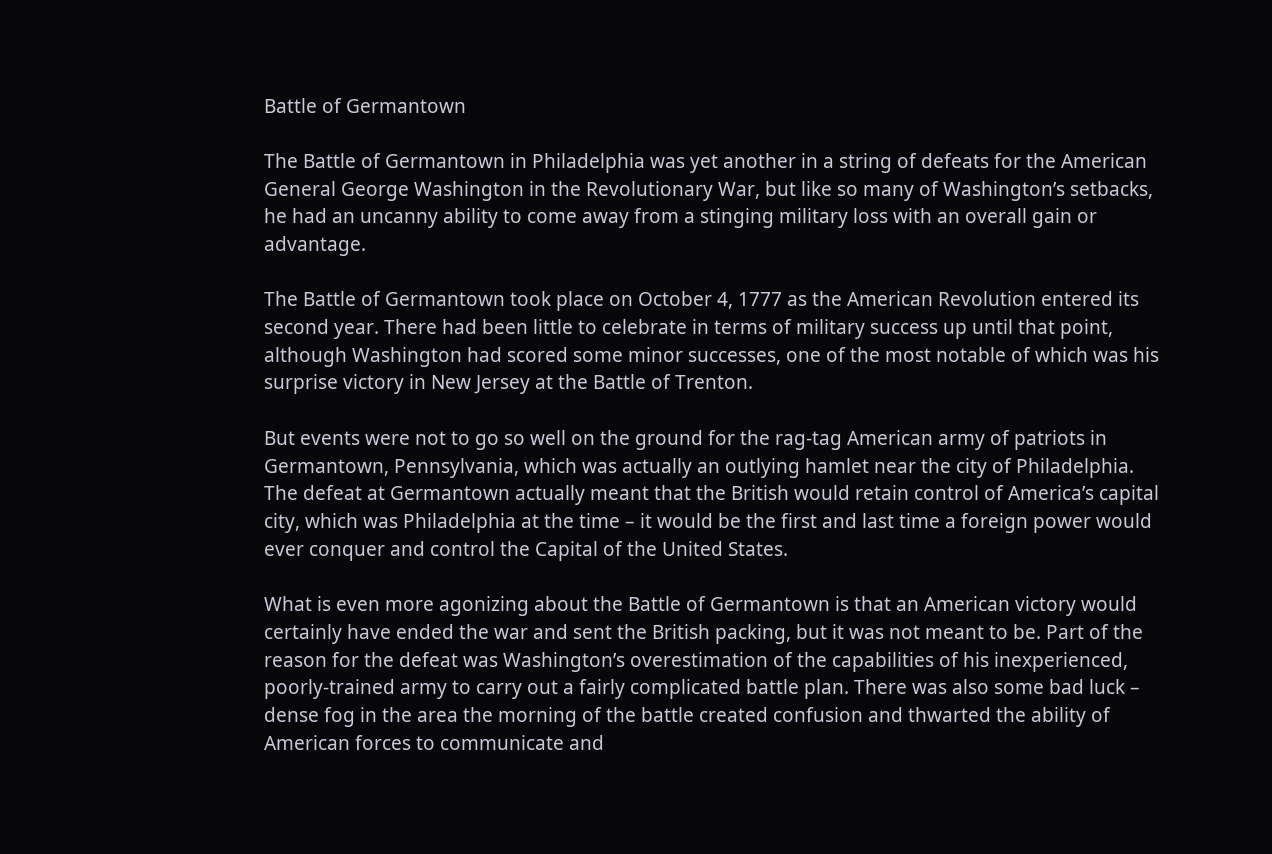Battle of Germantown

The Battle of Germantown in Philadelphia was yet another in a string of defeats for the American General George Washington in the Revolutionary War, but like so many of Washington’s setbacks, he had an uncanny ability to come away from a stinging military loss with an overall gain or advantage.

The Battle of Germantown took place on October 4, 1777 as the American Revolution entered its second year. There had been little to celebrate in terms of military success up until that point, although Washington had scored some minor successes, one of the most notable of which was his surprise victory in New Jersey at the Battle of Trenton.

But events were not to go so well on the ground for the rag-tag American army of patriots in Germantown, Pennsylvania, which was actually an outlying hamlet near the city of Philadelphia. The defeat at Germantown actually meant that the British would retain control of America’s capital city, which was Philadelphia at the time – it would be the first and last time a foreign power would ever conquer and control the Capital of the United States.

What is even more agonizing about the Battle of Germantown is that an American victory would certainly have ended the war and sent the British packing, but it was not meant to be. Part of the reason for the defeat was Washington’s overestimation of the capabilities of his inexperienced, poorly-trained army to carry out a fairly complicated battle plan. There was also some bad luck – dense fog in the area the morning of the battle created confusion and thwarted the ability of American forces to communicate and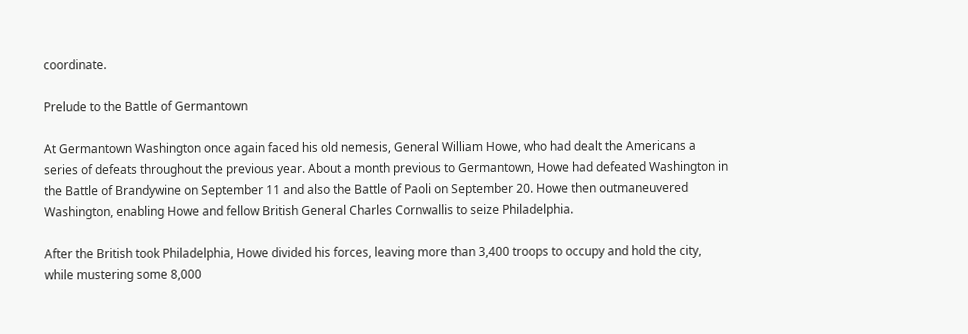coordinate.

Prelude to the Battle of Germantown

At Germantown Washington once again faced his old nemesis, General William Howe, who had dealt the Americans a series of defeats throughout the previous year. About a month previous to Germantown, Howe had defeated Washington in the Battle of Brandywine on September 11 and also the Battle of Paoli on September 20. Howe then outmaneuvered Washington, enabling Howe and fellow British General Charles Cornwallis to seize Philadelphia.

After the British took Philadelphia, Howe divided his forces, leaving more than 3,400 troops to occupy and hold the city, while mustering some 8,000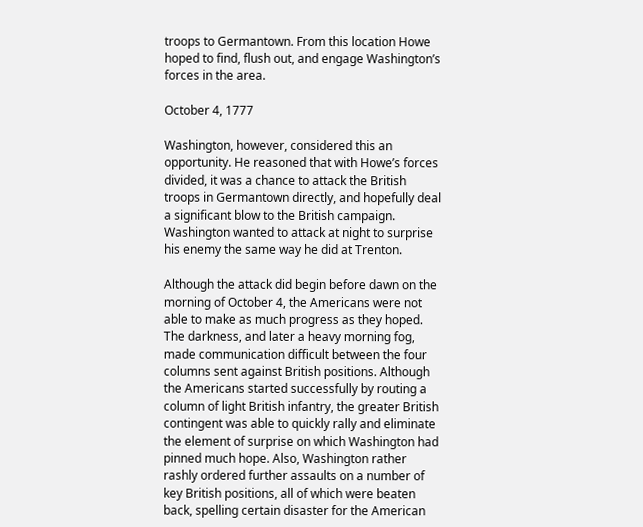troops to Germantown. From this location Howe hoped to find, flush out, and engage Washington’s forces in the area.

October 4, 1777

Washington, however, considered this an opportunity. He reasoned that with Howe’s forces divided, it was a chance to attack the British troops in Germantown directly, and hopefully deal a significant blow to the British campaign. Washington wanted to attack at night to surprise his enemy the same way he did at Trenton.

Although the attack did begin before dawn on the morning of October 4, the Americans were not able to make as much progress as they hoped. The darkness, and later a heavy morning fog, made communication difficult between the four columns sent against British positions. Although the Americans started successfully by routing a column of light British infantry, the greater British contingent was able to quickly rally and eliminate the element of surprise on which Washington had pinned much hope. Also, Washington rather rashly ordered further assaults on a number of key British positions, all of which were beaten back, spelling certain disaster for the American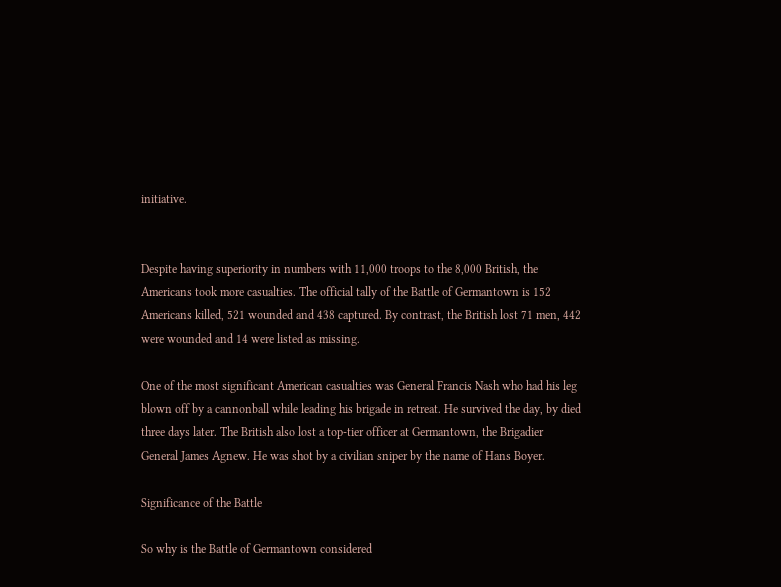initiative.


Despite having superiority in numbers with 11,000 troops to the 8,000 British, the Americans took more casualties. The official tally of the Battle of Germantown is 152 Americans killed, 521 wounded and 438 captured. By contrast, the British lost 71 men, 442 were wounded and 14 were listed as missing.

One of the most significant American casualties was General Francis Nash who had his leg blown off by a cannonball while leading his brigade in retreat. He survived the day, by died three days later. The British also lost a top-tier officer at Germantown, the Brigadier General James Agnew. He was shot by a civilian sniper by the name of Hans Boyer.

Significance of the Battle

So why is the Battle of Germantown considered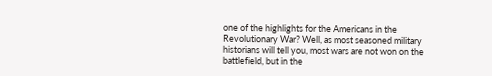one of the highlights for the Americans in the Revolutionary War? Well, as most seasoned military historians will tell you, most wars are not won on the battlefield, but in the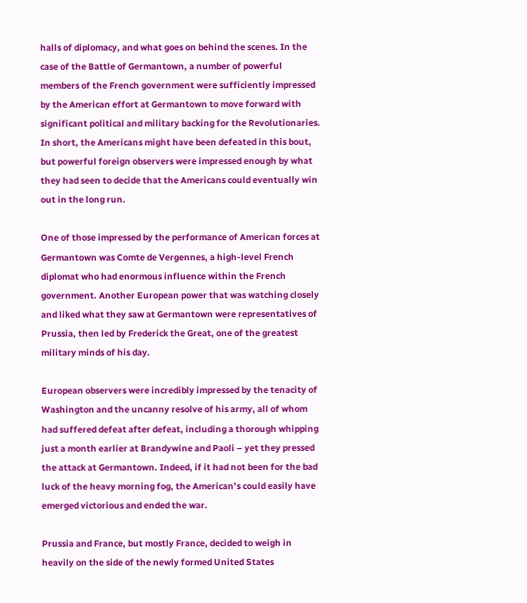halls of diplomacy, and what goes on behind the scenes. In the case of the Battle of Germantown, a number of powerful members of the French government were sufficiently impressed by the American effort at Germantown to move forward with significant political and military backing for the Revolutionaries. In short, the Americans might have been defeated in this bout, but powerful foreign observers were impressed enough by what they had seen to decide that the Americans could eventually win out in the long run.

One of those impressed by the performance of American forces at Germantown was Comte de Vergennes, a high-level French diplomat who had enormous influence within the French government. Another European power that was watching closely and liked what they saw at Germantown were representatives of Prussia, then led by Frederick the Great, one of the greatest military minds of his day.

European observers were incredibly impressed by the tenacity of Washington and the uncanny resolve of his army, all of whom had suffered defeat after defeat, including a thorough whipping just a month earlier at Brandywine and Paoli – yet they pressed the attack at Germantown. Indeed, if it had not been for the bad luck of the heavy morning fog, the American’s could easily have emerged victorious and ended the war.

Prussia and France, but mostly France, decided to weigh in heavily on the side of the newly formed United States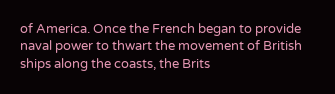of America. Once the French began to provide naval power to thwart the movement of British ships along the coasts, the Brits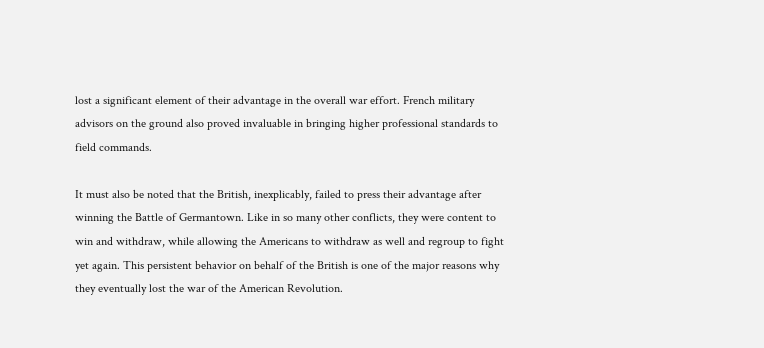lost a significant element of their advantage in the overall war effort. French military advisors on the ground also proved invaluable in bringing higher professional standards to field commands.

It must also be noted that the British, inexplicably, failed to press their advantage after winning the Battle of Germantown. Like in so many other conflicts, they were content to win and withdraw, while allowing the Americans to withdraw as well and regroup to fight yet again. This persistent behavior on behalf of the British is one of the major reasons why they eventually lost the war of the American Revolution.